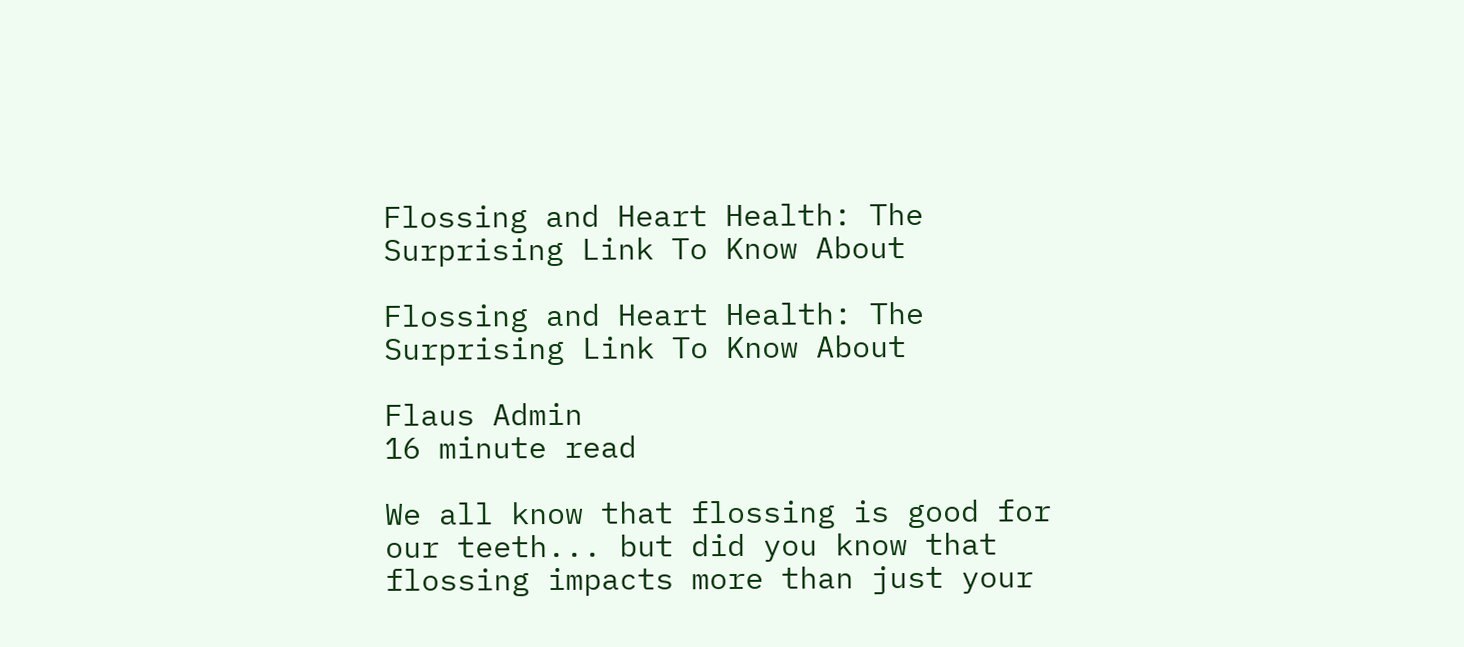Flossing and Heart Health: The Surprising Link To Know About

Flossing and Heart Health: The Surprising Link To Know About

Flaus Admin
16 minute read

We all know that flossing is good for our teeth... but did you know that flossing impacts more than just your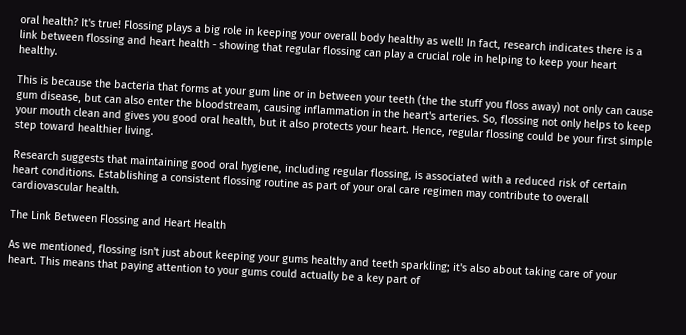oral health? It's true! Flossing plays a big role in keeping your overall body healthy as well! In fact, research indicates there is a link between flossing and heart health - showing that regular flossing can play a crucial role in helping to keep your heart healthy.

This is because the bacteria that forms at your gum line or in between your teeth (the the stuff you floss away) not only can cause gum disease, but can also enter the bloodstream, causing inflammation in the heart's arteries. So, flossing not only helps to keep your mouth clean and gives you good oral health, but it also protects your heart. Hence, regular flossing could be your first simple step toward healthier living.

Research suggests that maintaining good oral hygiene, including regular flossing, is associated with a reduced risk of certain heart conditions. Establishing a consistent flossing routine as part of your oral care regimen may contribute to overall cardiovascular health.

The Link Between Flossing and Heart Health

As we mentioned, flossing isn't just about keeping your gums healthy and teeth sparkling; it's also about taking care of your heart. This means that paying attention to your gums could actually be a key part of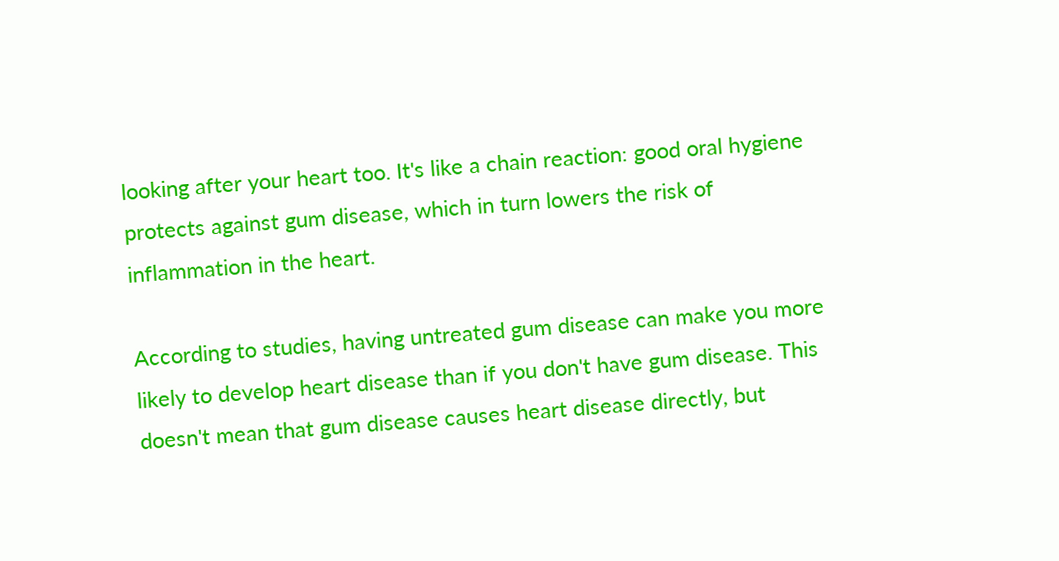looking after your heart too. It's like a chain reaction: good oral hygiene protects against gum disease, which in turn lowers the risk of inflammation in the heart.

According to studies, having untreated gum disease can make you more likely to develop heart disease than if you don't have gum disease. This doesn't mean that gum disease causes heart disease directly, but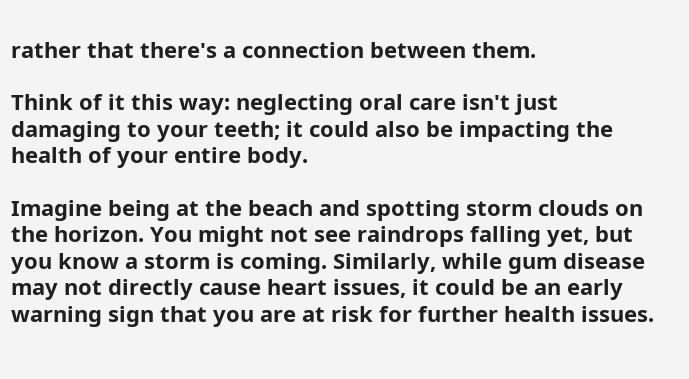rather that there's a connection between them.

Think of it this way: neglecting oral care isn't just damaging to your teeth; it could also be impacting the health of your entire body.

Imagine being at the beach and spotting storm clouds on the horizon. You might not see raindrops falling yet, but you know a storm is coming. Similarly, while gum disease may not directly cause heart issues, it could be an early warning sign that you are at risk for further health issues.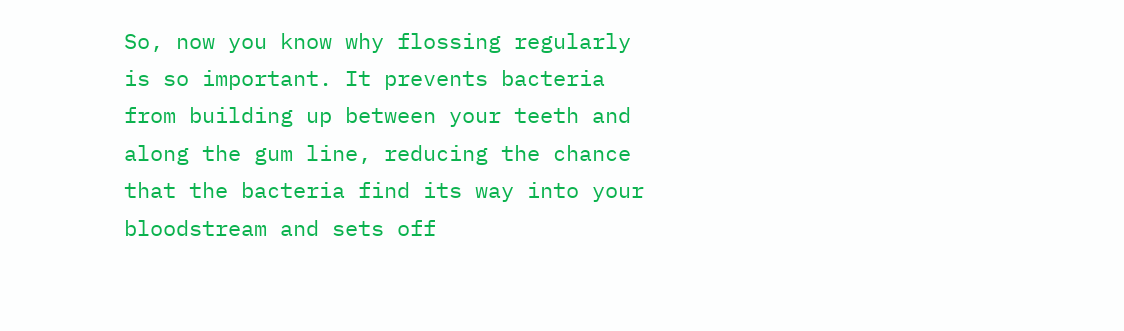So, now you know why flossing regularly is so important. It prevents bacteria from building up between your teeth and along the gum line, reducing the chance that the bacteria find its way into your bloodstream and sets off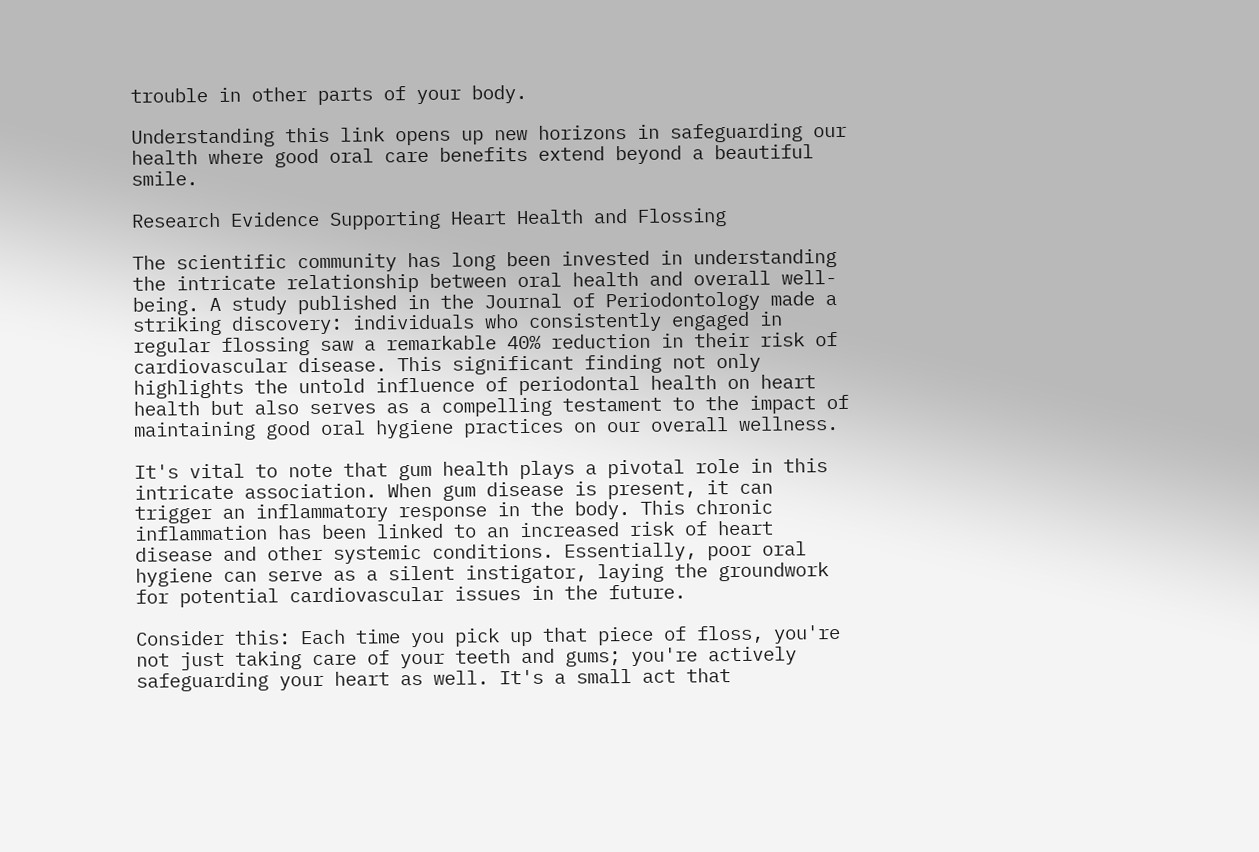trouble in other parts of your body.

Understanding this link opens up new horizons in safeguarding our health where good oral care benefits extend beyond a beautiful smile.

Research Evidence Supporting Heart Health and Flossing

The scientific community has long been invested in understanding the intricate relationship between oral health and overall well-being. A study published in the Journal of Periodontology made a striking discovery: individuals who consistently engaged in regular flossing saw a remarkable 40% reduction in their risk of cardiovascular disease. This significant finding not only highlights the untold influence of periodontal health on heart health but also serves as a compelling testament to the impact of maintaining good oral hygiene practices on our overall wellness.

It's vital to note that gum health plays a pivotal role in this intricate association. When gum disease is present, it can trigger an inflammatory response in the body. This chronic inflammation has been linked to an increased risk of heart disease and other systemic conditions. Essentially, poor oral hygiene can serve as a silent instigator, laying the groundwork for potential cardiovascular issues in the future.

Consider this: Each time you pick up that piece of floss, you're not just taking care of your teeth and gums; you're actively safeguarding your heart as well. It's a small act that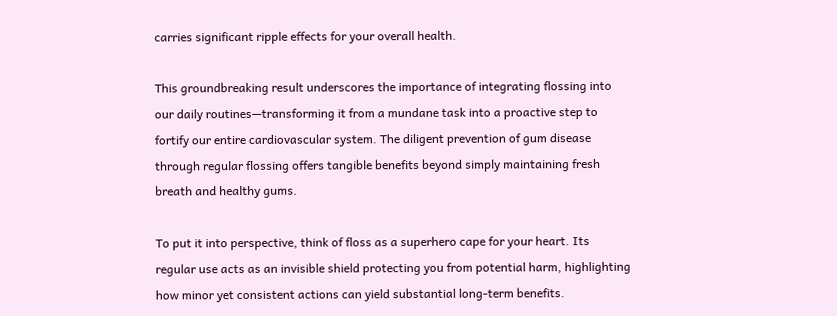carries significant ripple effects for your overall health.

This groundbreaking result underscores the importance of integrating flossing into our daily routines—transforming it from a mundane task into a proactive step to fortify our entire cardiovascular system. The diligent prevention of gum disease through regular flossing offers tangible benefits beyond simply maintaining fresh breath and healthy gums.

To put it into perspective, think of floss as a superhero cape for your heart. Its regular use acts as an invisible shield protecting you from potential harm, highlighting how minor yet consistent actions can yield substantial long-term benefits.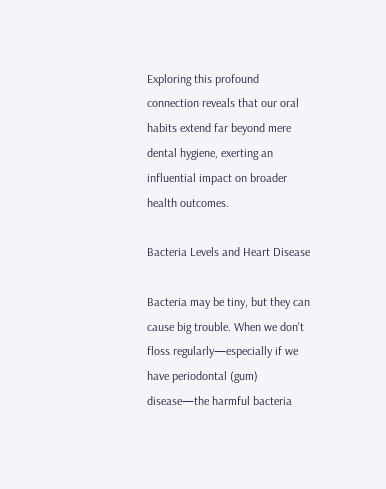Exploring this profound connection reveals that our oral habits extend far beyond mere dental hygiene, exerting an influential impact on broader health outcomes.

Bacteria Levels and Heart Disease

Bacteria may be tiny, but they can cause big trouble. When we don't floss regularly—especially if we have periodontal (gum) disease—the harmful bacteria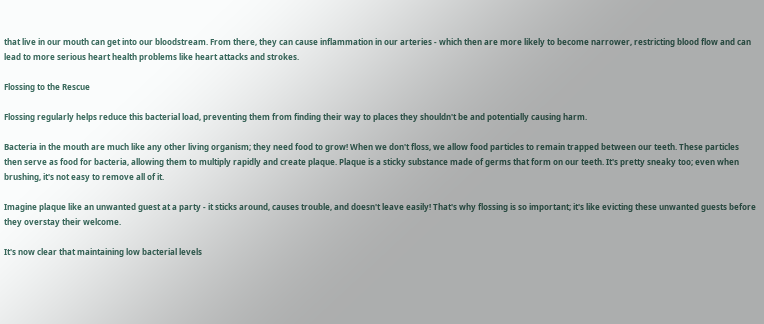that live in our mouth can get into our bloodstream. From there, they can cause inflammation in our arteries - which then are more likely to become narrower, restricting blood flow and can lead to more serious heart health problems like heart attacks and strokes.

Flossing to the Rescue

Flossing regularly helps reduce this bacterial load, preventing them from finding their way to places they shouldn't be and potentially causing harm.

Bacteria in the mouth are much like any other living organism; they need food to grow! When we don't floss, we allow food particles to remain trapped between our teeth. These particles then serve as food for bacteria, allowing them to multiply rapidly and create plaque. Plaque is a sticky substance made of germs that form on our teeth. It's pretty sneaky too; even when brushing, it's not easy to remove all of it.

Imagine plaque like an unwanted guest at a party - it sticks around, causes trouble, and doesn't leave easily! That's why flossing is so important; it's like evicting these unwanted guests before they overstay their welcome.

It's now clear that maintaining low bacterial levels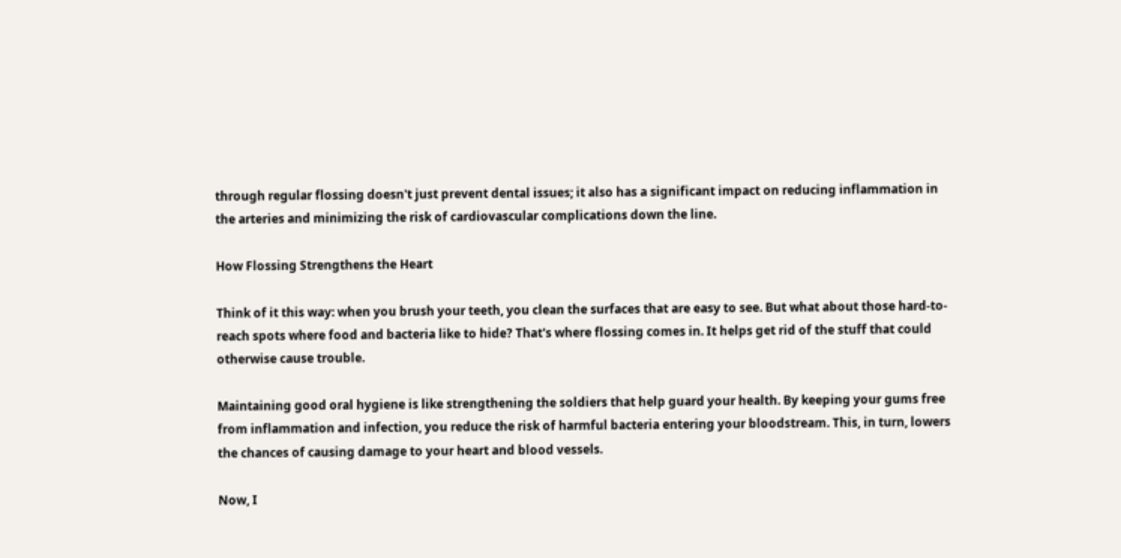through regular flossing doesn't just prevent dental issues; it also has a significant impact on reducing inflammation in the arteries and minimizing the risk of cardiovascular complications down the line.

How Flossing Strengthens the Heart

Think of it this way: when you brush your teeth, you clean the surfaces that are easy to see. But what about those hard-to-reach spots where food and bacteria like to hide? That's where flossing comes in. It helps get rid of the stuff that could otherwise cause trouble.

Maintaining good oral hygiene is like strengthening the soldiers that help guard your health. By keeping your gums free from inflammation and infection, you reduce the risk of harmful bacteria entering your bloodstream. This, in turn, lowers the chances of causing damage to your heart and blood vessels.

Now, I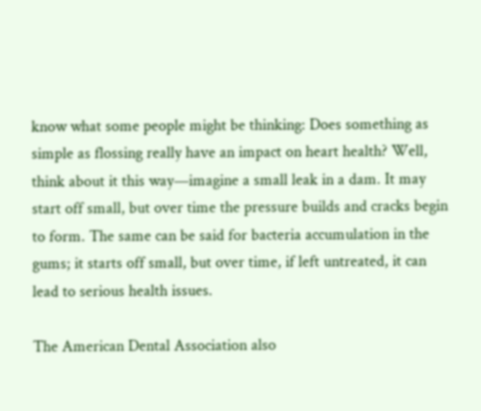know what some people might be thinking: Does something as simple as flossing really have an impact on heart health? Well, think about it this way—imagine a small leak in a dam. It may start off small, but over time the pressure builds and cracks begin to form. The same can be said for bacteria accumulation in the gums; it starts off small, but over time, if left untreated, it can lead to serious health issues.

The American Dental Association also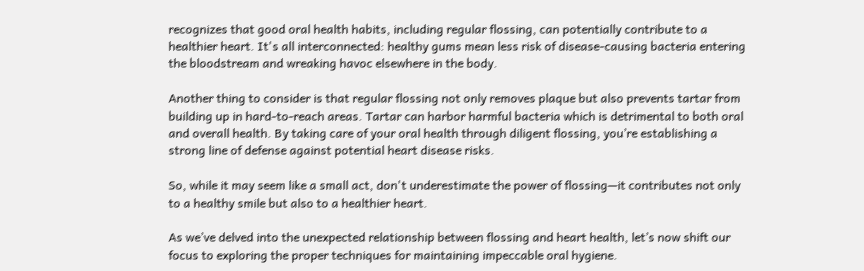recognizes that good oral health habits, including regular flossing, can potentially contribute to a healthier heart. It's all interconnected: healthy gums mean less risk of disease-causing bacteria entering the bloodstream and wreaking havoc elsewhere in the body.

Another thing to consider is that regular flossing not only removes plaque but also prevents tartar from building up in hard-to-reach areas. Tartar can harbor harmful bacteria which is detrimental to both oral and overall health. By taking care of your oral health through diligent flossing, you’re establishing a strong line of defense against potential heart disease risks.

So, while it may seem like a small act, don't underestimate the power of flossing—it contributes not only to a healthy smile but also to a healthier heart.

As we’ve delved into the unexpected relationship between flossing and heart health, let’s now shift our focus to exploring the proper techniques for maintaining impeccable oral hygiene.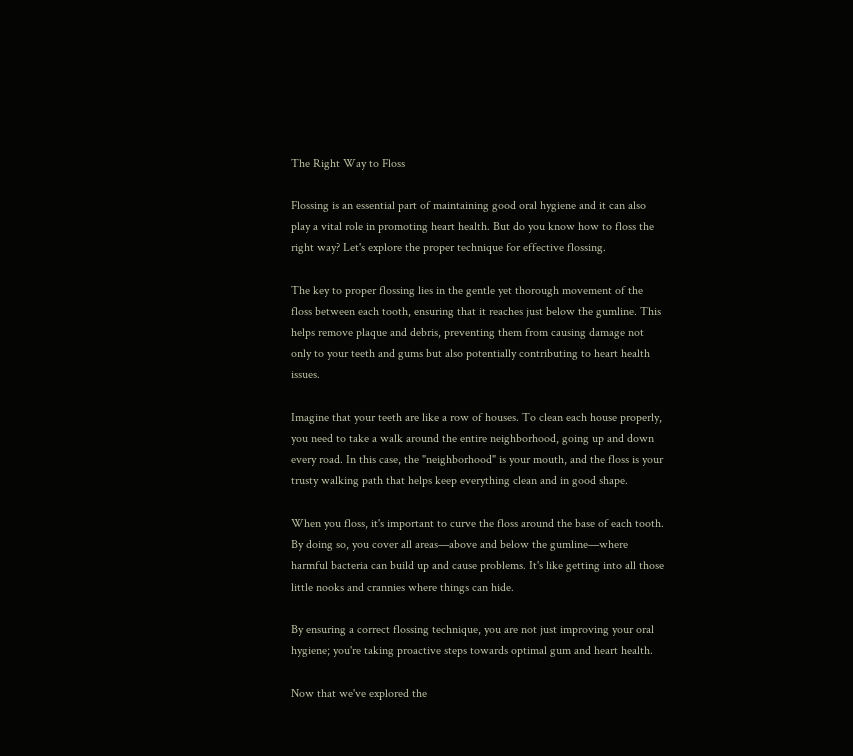The Right Way to Floss

Flossing is an essential part of maintaining good oral hygiene and it can also play a vital role in promoting heart health. But do you know how to floss the right way? Let's explore the proper technique for effective flossing.

The key to proper flossing lies in the gentle yet thorough movement of the floss between each tooth, ensuring that it reaches just below the gumline. This helps remove plaque and debris, preventing them from causing damage not only to your teeth and gums but also potentially contributing to heart health issues.

Imagine that your teeth are like a row of houses. To clean each house properly, you need to take a walk around the entire neighborhood, going up and down every road. In this case, the "neighborhood" is your mouth, and the floss is your trusty walking path that helps keep everything clean and in good shape.

When you floss, it's important to curve the floss around the base of each tooth. By doing so, you cover all areas—above and below the gumline—where harmful bacteria can build up and cause problems. It's like getting into all those little nooks and crannies where things can hide.

By ensuring a correct flossing technique, you are not just improving your oral hygiene; you're taking proactive steps towards optimal gum and heart health.

Now that we've explored the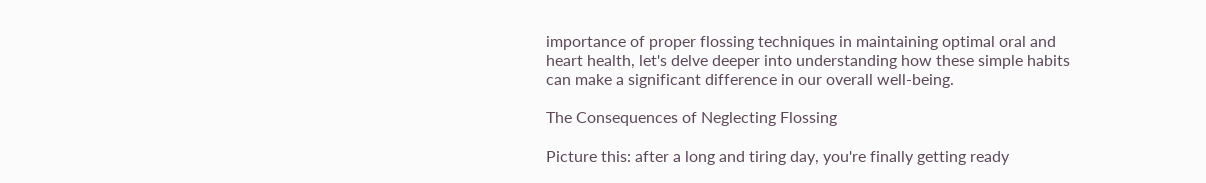importance of proper flossing techniques in maintaining optimal oral and heart health, let's delve deeper into understanding how these simple habits can make a significant difference in our overall well-being.

The Consequences of Neglecting Flossing

Picture this: after a long and tiring day, you're finally getting ready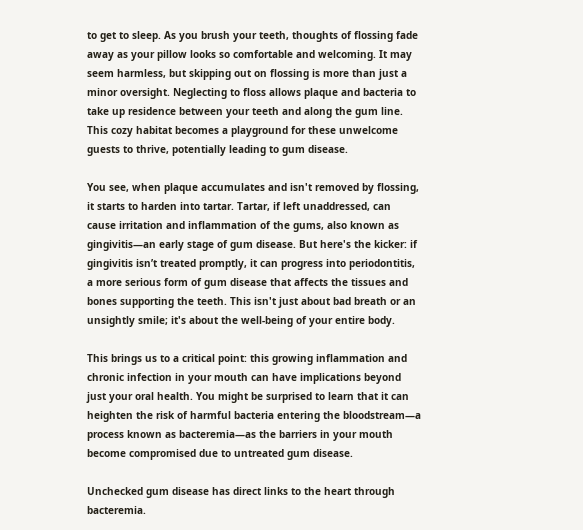to get to sleep. As you brush your teeth, thoughts of flossing fade away as your pillow looks so comfortable and welcoming. It may seem harmless, but skipping out on flossing is more than just a minor oversight. Neglecting to floss allows plaque and bacteria to take up residence between your teeth and along the gum line. This cozy habitat becomes a playground for these unwelcome guests to thrive, potentially leading to gum disease.

You see, when plaque accumulates and isn't removed by flossing, it starts to harden into tartar. Tartar, if left unaddressed, can cause irritation and inflammation of the gums, also known as gingivitis—an early stage of gum disease. But here's the kicker: if gingivitis isn’t treated promptly, it can progress into periodontitis, a more serious form of gum disease that affects the tissues and bones supporting the teeth. This isn't just about bad breath or an unsightly smile; it's about the well-being of your entire body.

This brings us to a critical point: this growing inflammation and chronic infection in your mouth can have implications beyond just your oral health. You might be surprised to learn that it can heighten the risk of harmful bacteria entering the bloodstream—a process known as bacteremia—as the barriers in your mouth become compromised due to untreated gum disease.

Unchecked gum disease has direct links to the heart through bacteremia.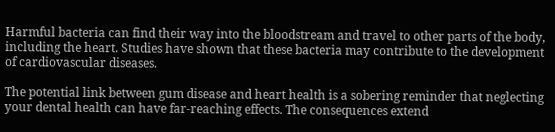Harmful bacteria can find their way into the bloodstream and travel to other parts of the body, including the heart. Studies have shown that these bacteria may contribute to the development of cardiovascular diseases.

The potential link between gum disease and heart health is a sobering reminder that neglecting your dental health can have far-reaching effects. The consequences extend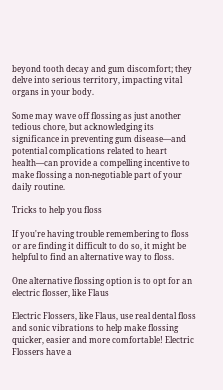beyond tooth decay and gum discomfort; they delve into serious territory, impacting vital organs in your body.

Some may wave off flossing as just another tedious chore, but acknowledging its significance in preventing gum disease—and potential complications related to heart health—can provide a compelling incentive to make flossing a non-negotiable part of your daily routine.

Tricks to help you floss

If you're having trouble remembering to floss or are finding it difficult to do so, it might be helpful to find an alternative way to floss.

One alternative flossing option is to opt for an electric flosser, like Flaus

Electric Flossers, like Flaus, use real dental floss and sonic vibrations to help make flossing quicker, easier and more comfortable! Electric Flossers have a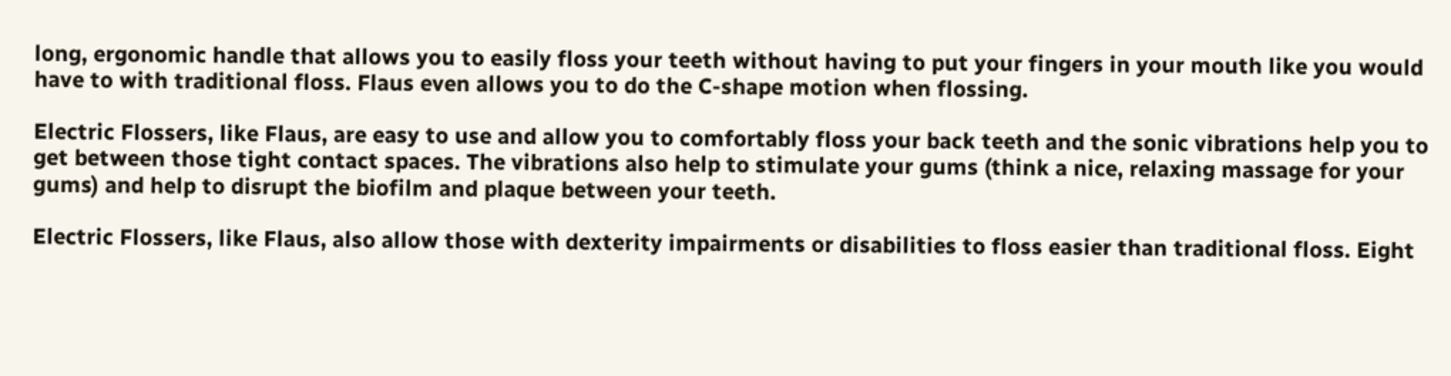long, ergonomic handle that allows you to easily floss your teeth without having to put your fingers in your mouth like you would have to with traditional floss. Flaus even allows you to do the C-shape motion when flossing.

Electric Flossers, like Flaus, are easy to use and allow you to comfortably floss your back teeth and the sonic vibrations help you to get between those tight contact spaces. The vibrations also help to stimulate your gums (think a nice, relaxing massage for your gums) and help to disrupt the biofilm and plaque between your teeth.

Electric Flossers, like Flaus, also allow those with dexterity impairments or disabilities to floss easier than traditional floss. Eight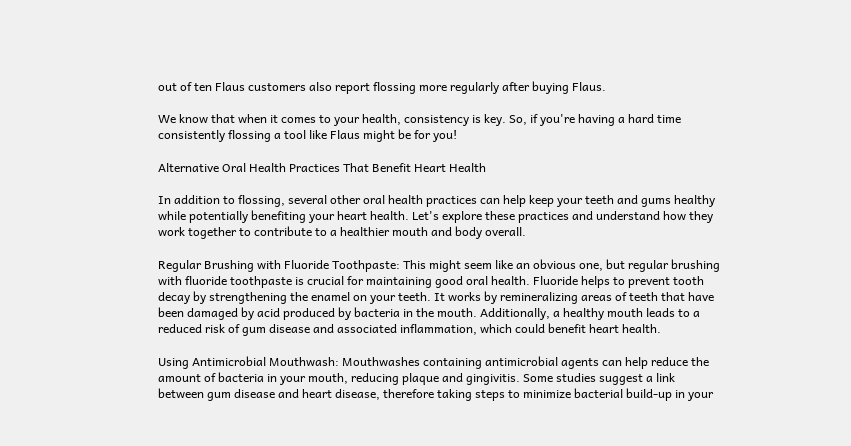out of ten Flaus customers also report flossing more regularly after buying Flaus.

We know that when it comes to your health, consistency is key. So, if you're having a hard time consistently flossing a tool like Flaus might be for you!

Alternative Oral Health Practices That Benefit Heart Health

In addition to flossing, several other oral health practices can help keep your teeth and gums healthy while potentially benefiting your heart health. Let's explore these practices and understand how they work together to contribute to a healthier mouth and body overall.

Regular Brushing with Fluoride Toothpaste: This might seem like an obvious one, but regular brushing with fluoride toothpaste is crucial for maintaining good oral health. Fluoride helps to prevent tooth decay by strengthening the enamel on your teeth. It works by remineralizing areas of teeth that have been damaged by acid produced by bacteria in the mouth. Additionally, a healthy mouth leads to a reduced risk of gum disease and associated inflammation, which could benefit heart health.

Using Antimicrobial Mouthwash: Mouthwashes containing antimicrobial agents can help reduce the amount of bacteria in your mouth, reducing plaque and gingivitis. Some studies suggest a link between gum disease and heart disease, therefore taking steps to minimize bacterial build-up in your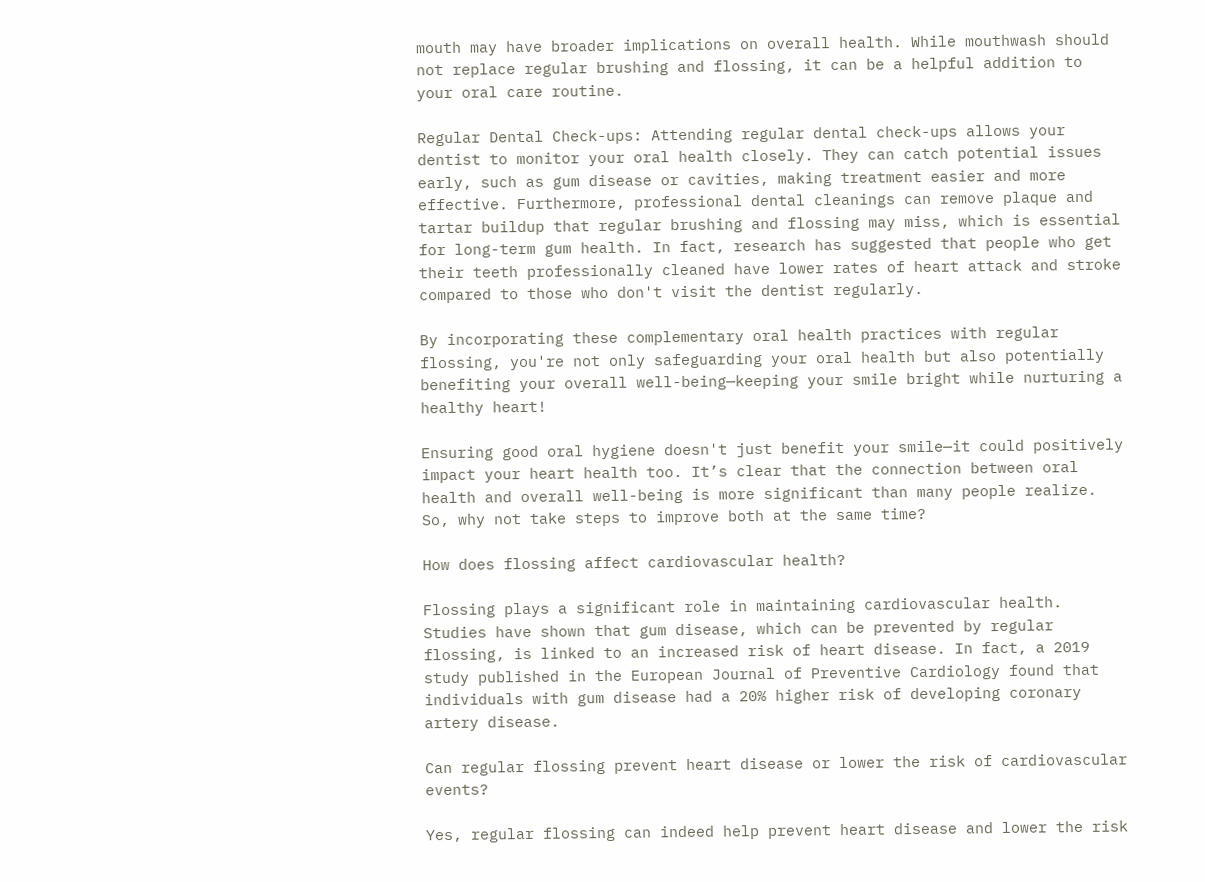mouth may have broader implications on overall health. While mouthwash should not replace regular brushing and flossing, it can be a helpful addition to your oral care routine.

Regular Dental Check-ups: Attending regular dental check-ups allows your dentist to monitor your oral health closely. They can catch potential issues early, such as gum disease or cavities, making treatment easier and more effective. Furthermore, professional dental cleanings can remove plaque and tartar buildup that regular brushing and flossing may miss, which is essential for long-term gum health. In fact, research has suggested that people who get their teeth professionally cleaned have lower rates of heart attack and stroke compared to those who don't visit the dentist regularly.

By incorporating these complementary oral health practices with regular flossing, you're not only safeguarding your oral health but also potentially benefiting your overall well-being—keeping your smile bright while nurturing a healthy heart!

Ensuring good oral hygiene doesn't just benefit your smile—it could positively impact your heart health too. It’s clear that the connection between oral health and overall well-being is more significant than many people realize. So, why not take steps to improve both at the same time?

How does flossing affect cardiovascular health?

Flossing plays a significant role in maintaining cardiovascular health. Studies have shown that gum disease, which can be prevented by regular flossing, is linked to an increased risk of heart disease. In fact, a 2019 study published in the European Journal of Preventive Cardiology found that individuals with gum disease had a 20% higher risk of developing coronary artery disease.

Can regular flossing prevent heart disease or lower the risk of cardiovascular events?

Yes, regular flossing can indeed help prevent heart disease and lower the risk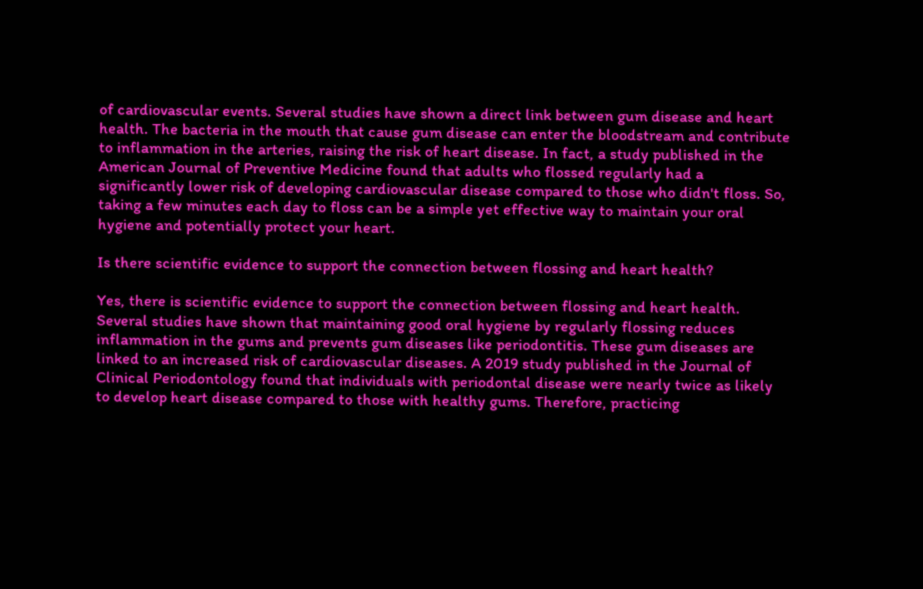of cardiovascular events. Several studies have shown a direct link between gum disease and heart health. The bacteria in the mouth that cause gum disease can enter the bloodstream and contribute to inflammation in the arteries, raising the risk of heart disease. In fact, a study published in the American Journal of Preventive Medicine found that adults who flossed regularly had a significantly lower risk of developing cardiovascular disease compared to those who didn't floss. So, taking a few minutes each day to floss can be a simple yet effective way to maintain your oral hygiene and potentially protect your heart.

Is there scientific evidence to support the connection between flossing and heart health?

Yes, there is scientific evidence to support the connection between flossing and heart health. Several studies have shown that maintaining good oral hygiene by regularly flossing reduces inflammation in the gums and prevents gum diseases like periodontitis. These gum diseases are linked to an increased risk of cardiovascular diseases. A 2019 study published in the Journal of Clinical Periodontology found that individuals with periodontal disease were nearly twice as likely to develop heart disease compared to those with healthy gums. Therefore, practicing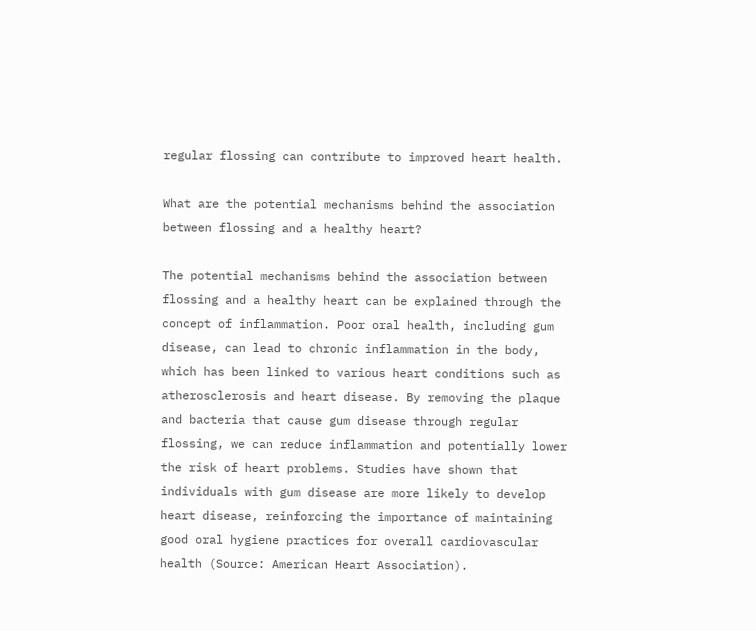regular flossing can contribute to improved heart health.

What are the potential mechanisms behind the association between flossing and a healthy heart?

The potential mechanisms behind the association between flossing and a healthy heart can be explained through the concept of inflammation. Poor oral health, including gum disease, can lead to chronic inflammation in the body, which has been linked to various heart conditions such as atherosclerosis and heart disease. By removing the plaque and bacteria that cause gum disease through regular flossing, we can reduce inflammation and potentially lower the risk of heart problems. Studies have shown that individuals with gum disease are more likely to develop heart disease, reinforcing the importance of maintaining good oral hygiene practices for overall cardiovascular health (Source: American Heart Association).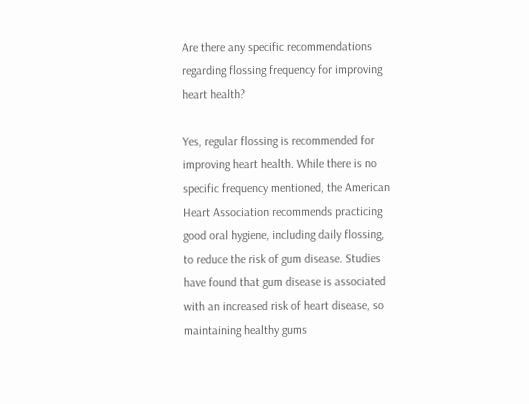Are there any specific recommendations regarding flossing frequency for improving heart health?

Yes, regular flossing is recommended for improving heart health. While there is no specific frequency mentioned, the American Heart Association recommends practicing good oral hygiene, including daily flossing, to reduce the risk of gum disease. Studies have found that gum disease is associated with an increased risk of heart disease, so maintaining healthy gums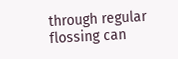through regular flossing can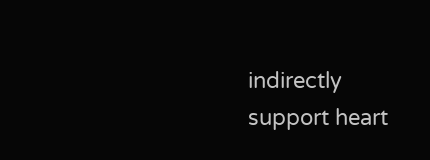indirectly support heart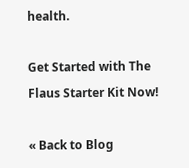health.

Get Started with The Flaus Starter Kit Now!

« Back to Blog